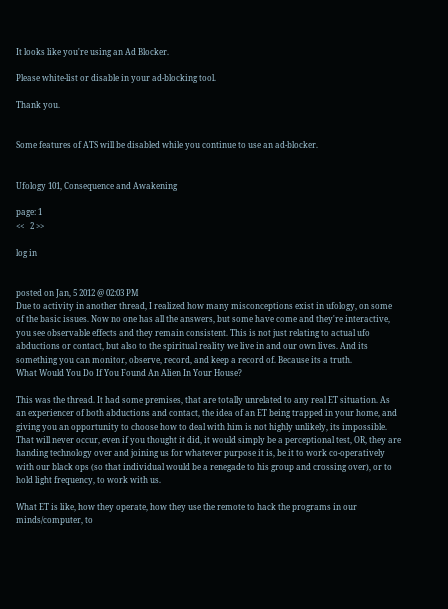It looks like you're using an Ad Blocker.

Please white-list or disable in your ad-blocking tool.

Thank you.


Some features of ATS will be disabled while you continue to use an ad-blocker.


Ufology 101, Consequence and Awakening

page: 1
<<   2 >>

log in


posted on Jan, 5 2012 @ 02:03 PM
Due to activity in another thread, I realized how many misconceptions exist in ufology, on some of the basic issues. Now no one has all the answers, but some have come and they're interactive, you see observable effects and they remain consistent. This is not just relating to actual ufo abductions or contact, but also to the spiritual reality we live in and our own lives. And its something you can monitor, observe, record, and keep a record of. Because its a truth.
What Would You Do If You Found An Alien In Your House?

This was the thread. It had some premises, that are totally unrelated to any real ET situation. As an experiencer of both abductions and contact, the idea of an ET being trapped in your home, and giving you an opportunity to choose how to deal with him is not highly unlikely, its impossible. That will never occur, even if you thought it did, it would simply be a perceptional test, OR, they are handing technology over and joining us for whatever purpose it is, be it to work co-operatively with our black ops (so that individual would be a renegade to his group and crossing over), or to hold light frequency, to work with us.

What ET is like, how they operate, how they use the remote to hack the programs in our minds/computer, to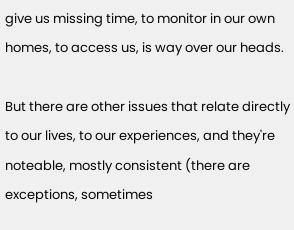give us missing time, to monitor in our own homes, to access us, is way over our heads.

But there are other issues that relate directly to our lives, to our experiences, and they're noteable, mostly consistent (there are exceptions, sometimes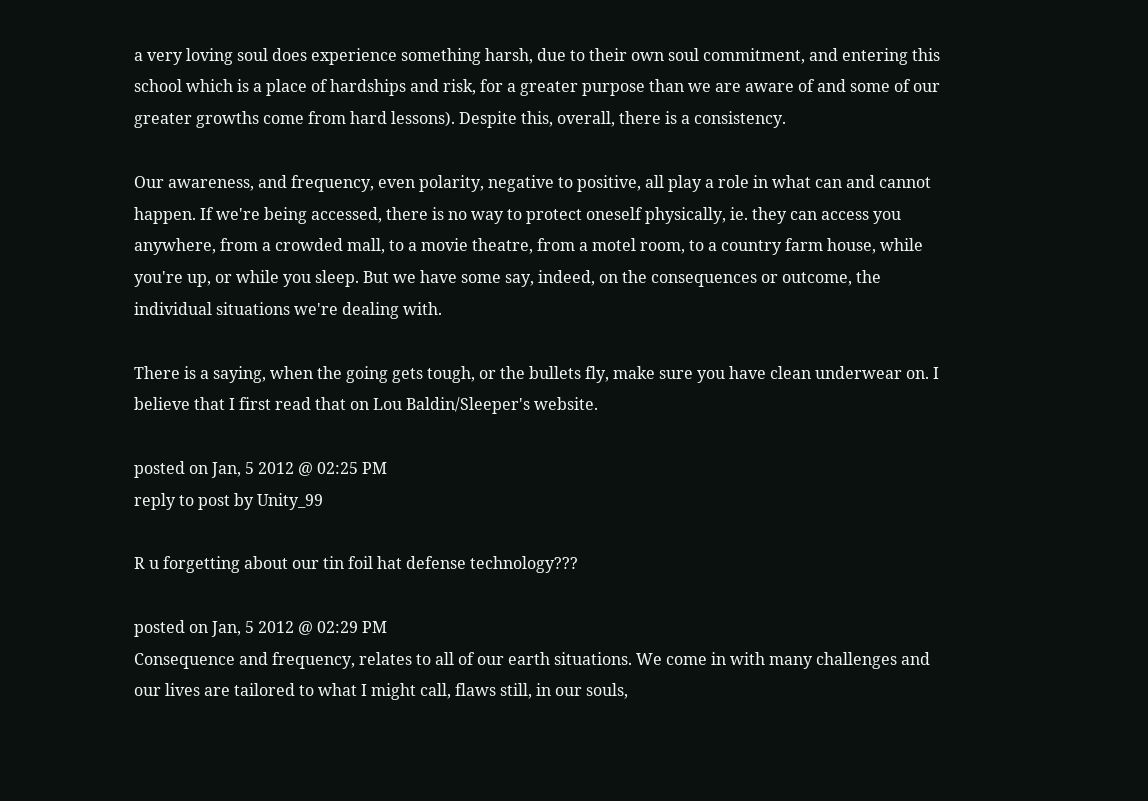a very loving soul does experience something harsh, due to their own soul commitment, and entering this school which is a place of hardships and risk, for a greater purpose than we are aware of and some of our greater growths come from hard lessons). Despite this, overall, there is a consistency.

Our awareness, and frequency, even polarity, negative to positive, all play a role in what can and cannot happen. If we're being accessed, there is no way to protect oneself physically, ie. they can access you anywhere, from a crowded mall, to a movie theatre, from a motel room, to a country farm house, while you're up, or while you sleep. But we have some say, indeed, on the consequences or outcome, the individual situations we're dealing with.

There is a saying, when the going gets tough, or the bullets fly, make sure you have clean underwear on. I believe that I first read that on Lou Baldin/Sleeper's website.

posted on Jan, 5 2012 @ 02:25 PM
reply to post by Unity_99

R u forgetting about our tin foil hat defense technology???

posted on Jan, 5 2012 @ 02:29 PM
Consequence and frequency, relates to all of our earth situations. We come in with many challenges and our lives are tailored to what I might call, flaws still, in our souls,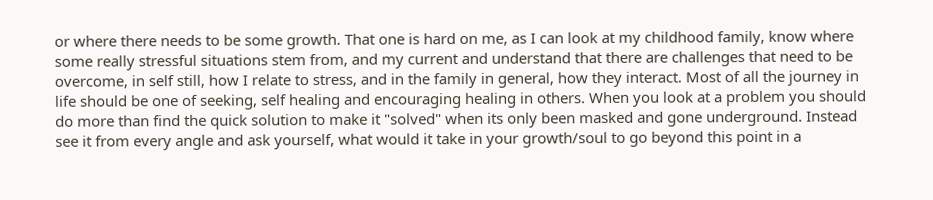or where there needs to be some growth. That one is hard on me, as I can look at my childhood family, know where some really stressful situations stem from, and my current and understand that there are challenges that need to be overcome, in self still, how I relate to stress, and in the family in general, how they interact. Most of all the journey in life should be one of seeking, self healing and encouraging healing in others. When you look at a problem you should do more than find the quick solution to make it "solved" when its only been masked and gone underground. Instead see it from every angle and ask yourself, what would it take in your growth/soul to go beyond this point in a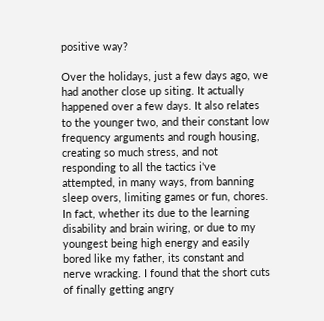positive way?

Over the holidays, just a few days ago, we had another close up siting. It actually happened over a few days. It also relates to the younger two, and their constant low frequency arguments and rough housing, creating so much stress, and not responding to all the tactics i've attempted, in many ways, from banning sleep overs, limiting games or fun, chores. In fact, whether its due to the learning disability and brain wiring, or due to my youngest being high energy and easily bored like my father, its constant and nerve wracking. I found that the short cuts of finally getting angry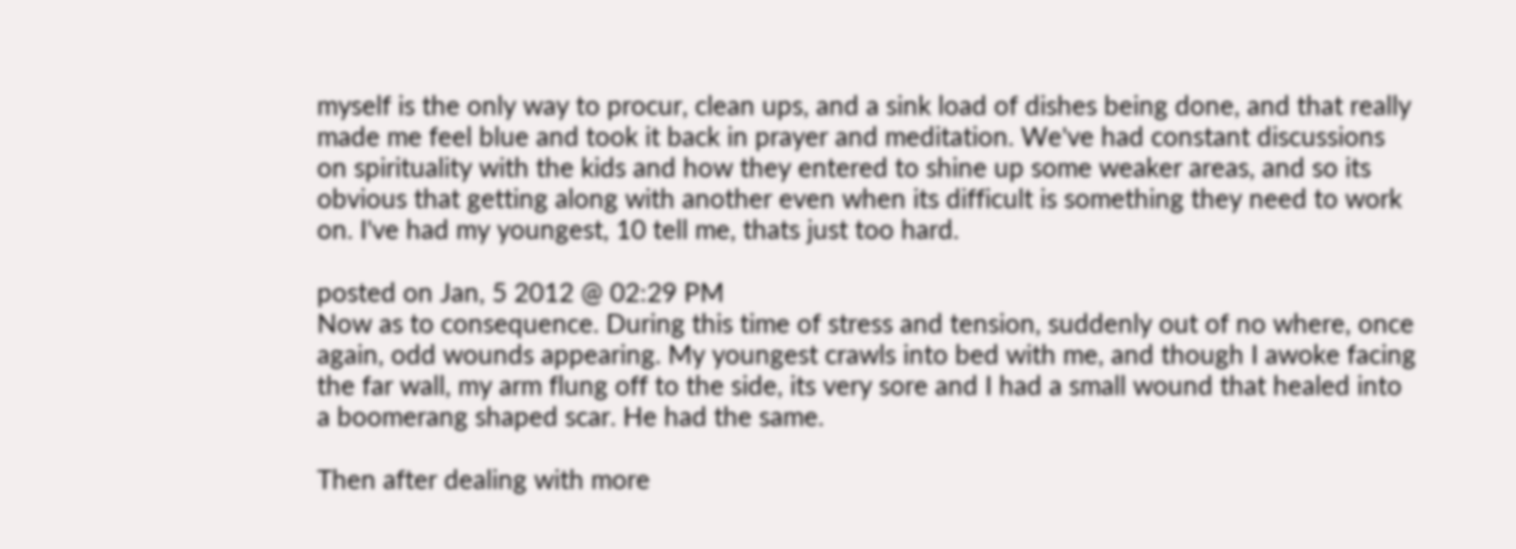myself is the only way to procur, clean ups, and a sink load of dishes being done, and that really made me feel blue and took it back in prayer and meditation. We've had constant discussions on spirituality with the kids and how they entered to shine up some weaker areas, and so its obvious that getting along with another even when its difficult is something they need to work on. I've had my youngest, 10 tell me, thats just too hard.

posted on Jan, 5 2012 @ 02:29 PM
Now as to consequence. During this time of stress and tension, suddenly out of no where, once again, odd wounds appearing. My youngest crawls into bed with me, and though I awoke facing the far wall, my arm flung off to the side, its very sore and I had a small wound that healed into a boomerang shaped scar. He had the same.

Then after dealing with more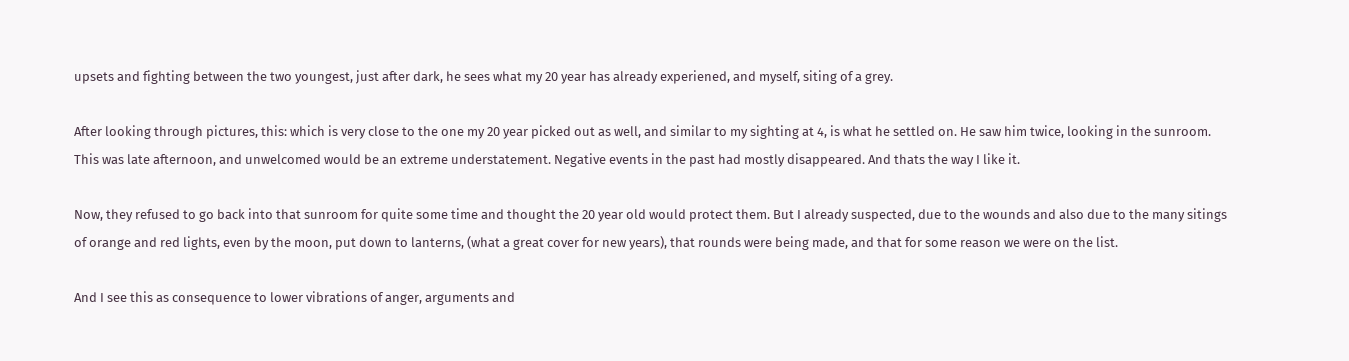upsets and fighting between the two youngest, just after dark, he sees what my 20 year has already experiened, and myself, siting of a grey.

After looking through pictures, this: which is very close to the one my 20 year picked out as well, and similar to my sighting at 4, is what he settled on. He saw him twice, looking in the sunroom. This was late afternoon, and unwelcomed would be an extreme understatement. Negative events in the past had mostly disappeared. And thats the way I like it.

Now, they refused to go back into that sunroom for quite some time and thought the 20 year old would protect them. But I already suspected, due to the wounds and also due to the many sitings of orange and red lights, even by the moon, put down to lanterns, (what a great cover for new years), that rounds were being made, and that for some reason we were on the list.

And I see this as consequence to lower vibrations of anger, arguments and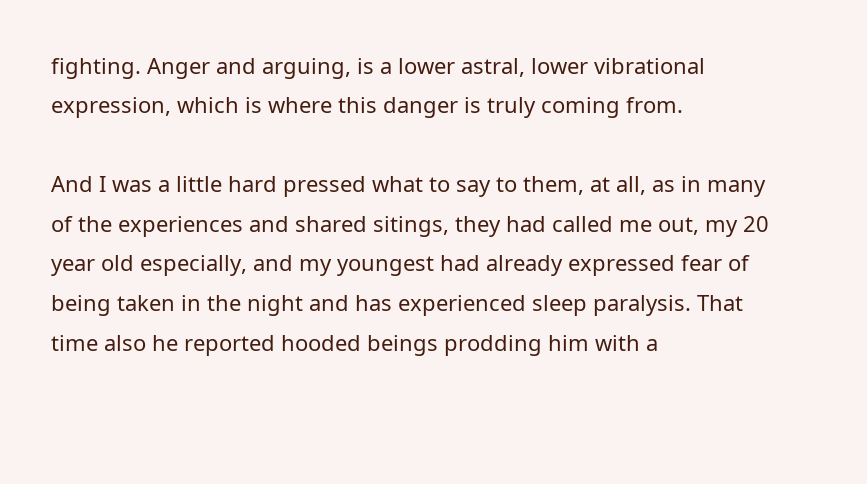fighting. Anger and arguing, is a lower astral, lower vibrational expression, which is where this danger is truly coming from.

And I was a little hard pressed what to say to them, at all, as in many of the experiences and shared sitings, they had called me out, my 20 year old especially, and my youngest had already expressed fear of being taken in the night and has experienced sleep paralysis. That time also he reported hooded beings prodding him with a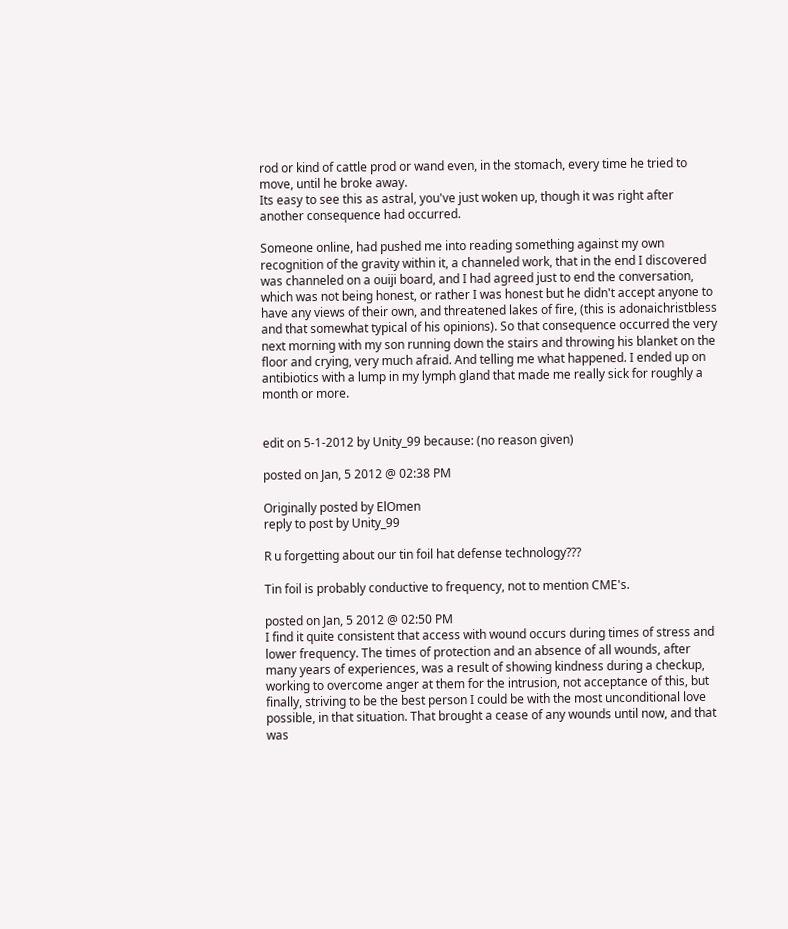rod or kind of cattle prod or wand even, in the stomach, every time he tried to move, until he broke away.
Its easy to see this as astral, you've just woken up, though it was right after another consequence had occurred.

Someone online, had pushed me into reading something against my own recognition of the gravity within it, a channeled work, that in the end I discovered was channeled on a ouiji board, and I had agreed just to end the conversation, which was not being honest, or rather I was honest but he didn't accept anyone to have any views of their own, and threatened lakes of fire, (this is adonaichristbless and that somewhat typical of his opinions). So that consequence occurred the very next morning with my son running down the stairs and throwing his blanket on the floor and crying, very much afraid. And telling me what happened. I ended up on antibiotics with a lump in my lymph gland that made me really sick for roughly a month or more.


edit on 5-1-2012 by Unity_99 because: (no reason given)

posted on Jan, 5 2012 @ 02:38 PM

Originally posted by ElOmen
reply to post by Unity_99

R u forgetting about our tin foil hat defense technology???

Tin foil is probably conductive to frequency, not to mention CME's.

posted on Jan, 5 2012 @ 02:50 PM
I find it quite consistent that access with wound occurs during times of stress and lower frequency. The times of protection and an absence of all wounds, after many years of experiences, was a result of showing kindness during a checkup, working to overcome anger at them for the intrusion, not acceptance of this, but finally, striving to be the best person I could be with the most unconditional love possible, in that situation. That brought a cease of any wounds until now, and that was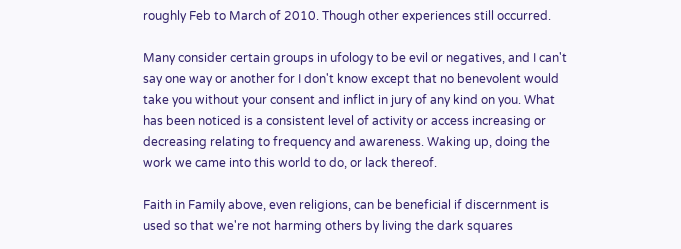roughly Feb to March of 2010. Though other experiences still occurred.

Many consider certain groups in ufology to be evil or negatives, and I can't say one way or another for I don't know except that no benevolent would take you without your consent and inflict in jury of any kind on you. What has been noticed is a consistent level of activity or access increasing or decreasing relating to frequency and awareness. Waking up, doing the work we came into this world to do, or lack thereof.

Faith in Family above, even religions, can be beneficial if discernment is used so that we're not harming others by living the dark squares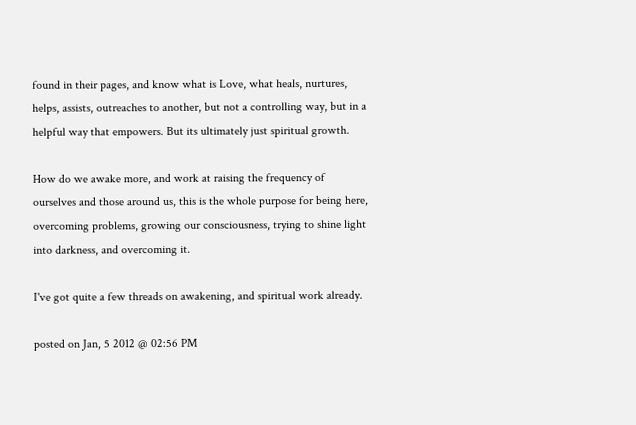found in their pages, and know what is Love, what heals, nurtures, helps, assists, outreaches to another, but not a controlling way, but in a helpful way that empowers. But its ultimately just spiritual growth.

How do we awake more, and work at raising the frequency of ourselves and those around us, this is the whole purpose for being here, overcoming problems, growing our consciousness, trying to shine light into darkness, and overcoming it.

I've got quite a few threads on awakening, and spiritual work already.

posted on Jan, 5 2012 @ 02:56 PM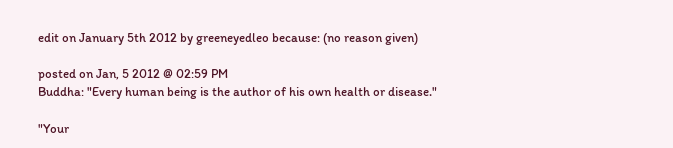edit on January 5th 2012 by greeneyedleo because: (no reason given)

posted on Jan, 5 2012 @ 02:59 PM
Buddha: "Every human being is the author of his own health or disease."

"Your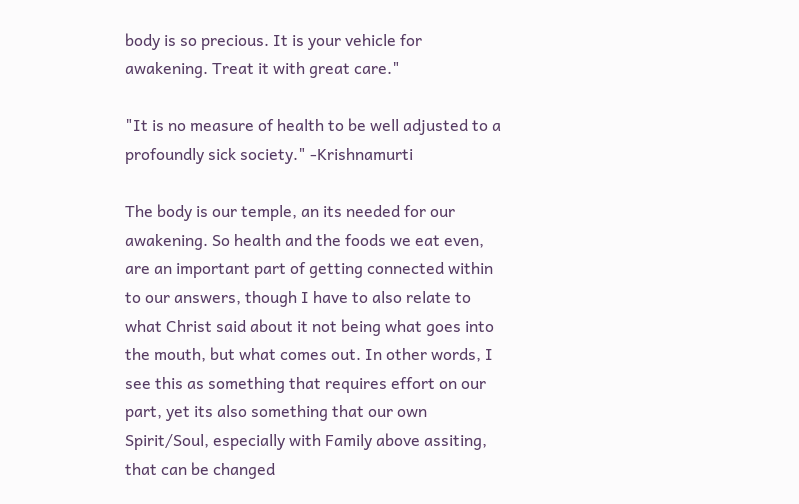body is so precious. It is your vehicle for awakening. Treat it with great care."

"It is no measure of health to be well adjusted to a profoundly sick society." -Krishnamurti

The body is our temple, an its needed for our awakening. So health and the foods we eat even, are an important part of getting connected within to our answers, though I have to also relate to what Christ said about it not being what goes into the mouth, but what comes out. In other words, I see this as something that requires effort on our part, yet its also something that our own Spirit/Soul, especially with Family above assiting, that can be changed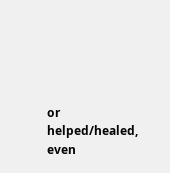or helped/healed, even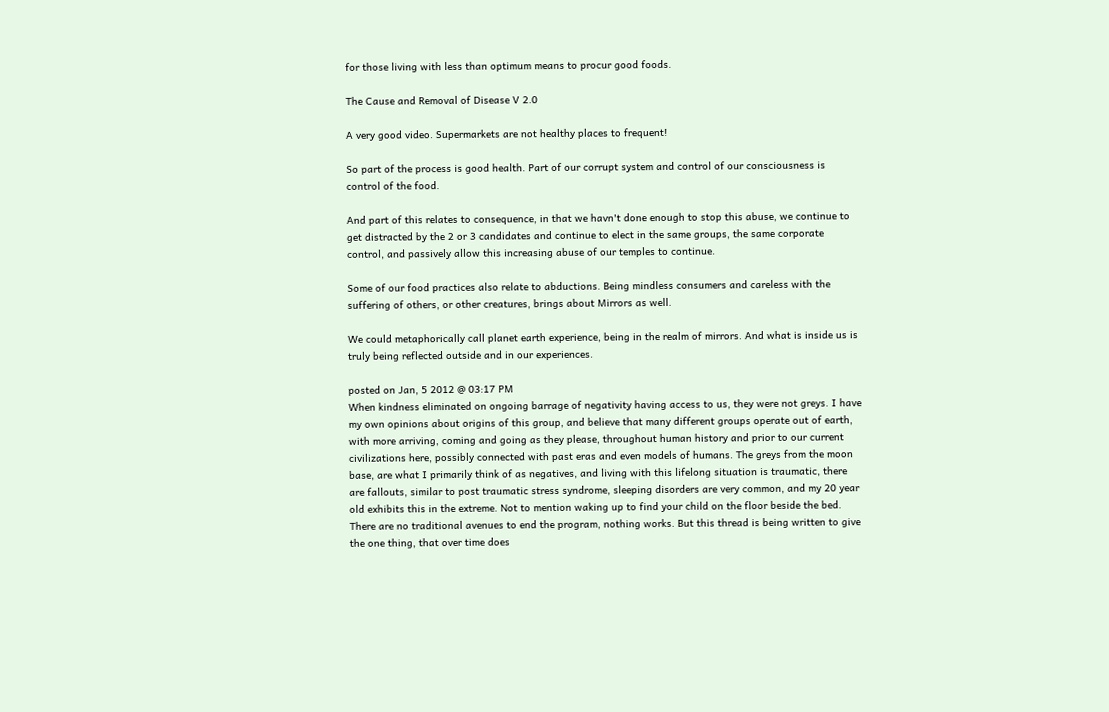for those living with less than optimum means to procur good foods.

The Cause and Removal of Disease V 2.0

A very good video. Supermarkets are not healthy places to frequent!

So part of the process is good health. Part of our corrupt system and control of our consciousness is control of the food.

And part of this relates to consequence, in that we havn't done enough to stop this abuse, we continue to get distracted by the 2 or 3 candidates and continue to elect in the same groups, the same corporate control, and passively allow this increasing abuse of our temples to continue.

Some of our food practices also relate to abductions. Being mindless consumers and careless with the suffering of others, or other creatures, brings about Mirrors as well.

We could metaphorically call planet earth experience, being in the realm of mirrors. And what is inside us is truly being reflected outside and in our experiences.

posted on Jan, 5 2012 @ 03:17 PM
When kindness eliminated on ongoing barrage of negativity having access to us, they were not greys. I have my own opinions about origins of this group, and believe that many different groups operate out of earth, with more arriving, coming and going as they please, throughout human history and prior to our current civilizations here, possibly connected with past eras and even models of humans. The greys from the moon base, are what I primarily think of as negatives, and living with this lifelong situation is traumatic, there are fallouts, similar to post traumatic stress syndrome, sleeping disorders are very common, and my 20 year old exhibits this in the extreme. Not to mention waking up to find your child on the floor beside the bed. There are no traditional avenues to end the program, nothing works. But this thread is being written to give the one thing, that over time does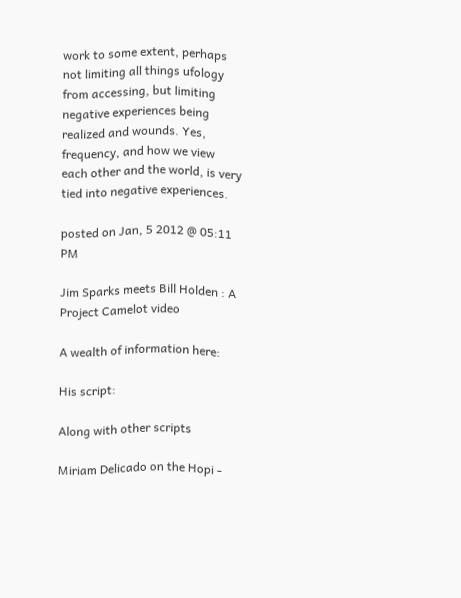work to some extent, perhaps not limiting all things ufology from accessing, but limiting negative experiences being realized and wounds. Yes, frequency, and how we view each other and the world, is very tied into negative experiences.

posted on Jan, 5 2012 @ 05:11 PM

Jim Sparks meets Bill Holden : A Project Camelot video

A wealth of information here:

His script:

Along with other scripts

Miriam Delicado on the Hopi -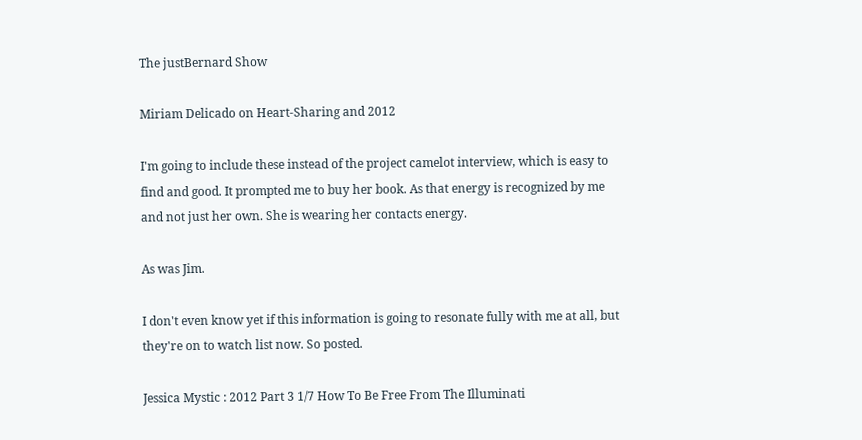The justBernard Show

Miriam Delicado on Heart-Sharing and 2012

I'm going to include these instead of the project camelot interview, which is easy to find and good. It prompted me to buy her book. As that energy is recognized by me and not just her own. She is wearing her contacts energy.

As was Jim.

I don't even know yet if this information is going to resonate fully with me at all, but they're on to watch list now. So posted.

Jessica Mystic : 2012 Part 3 1/7 How To Be Free From The Illuminati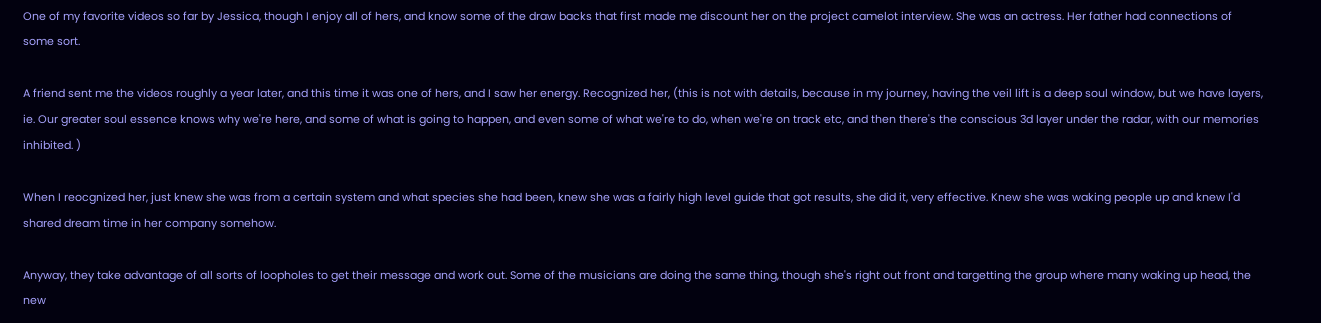One of my favorite videos so far by Jessica, though I enjoy all of hers, and know some of the draw backs that first made me discount her on the project camelot interview. She was an actress. Her father had connections of some sort.

A friend sent me the videos roughly a year later, and this time it was one of hers, and I saw her energy. Recognized her, (this is not with details, because in my journey, having the veil lift is a deep soul window, but we have layers, ie. Our greater soul essence knows why we're here, and some of what is going to happen, and even some of what we're to do, when we're on track etc, and then there's the conscious 3d layer under the radar, with our memories inhibited. )

When I reocgnized her, just knew she was from a certain system and what species she had been, knew she was a fairly high level guide that got results, she did it, very effective. Knew she was waking people up and knew I'd shared dream time in her company somehow.

Anyway, they take advantage of all sorts of loopholes to get their message and work out. Some of the musicians are doing the same thing, though she's right out front and targetting the group where many waking up head, the new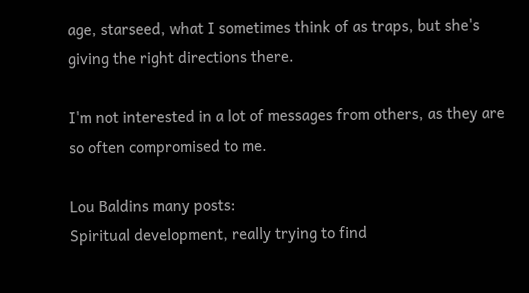age, starseed, what I sometimes think of as traps, but she's giving the right directions there.

I'm not interested in a lot of messages from others, as they are so often compromised to me.

Lou Baldins many posts:
Spiritual development, really trying to find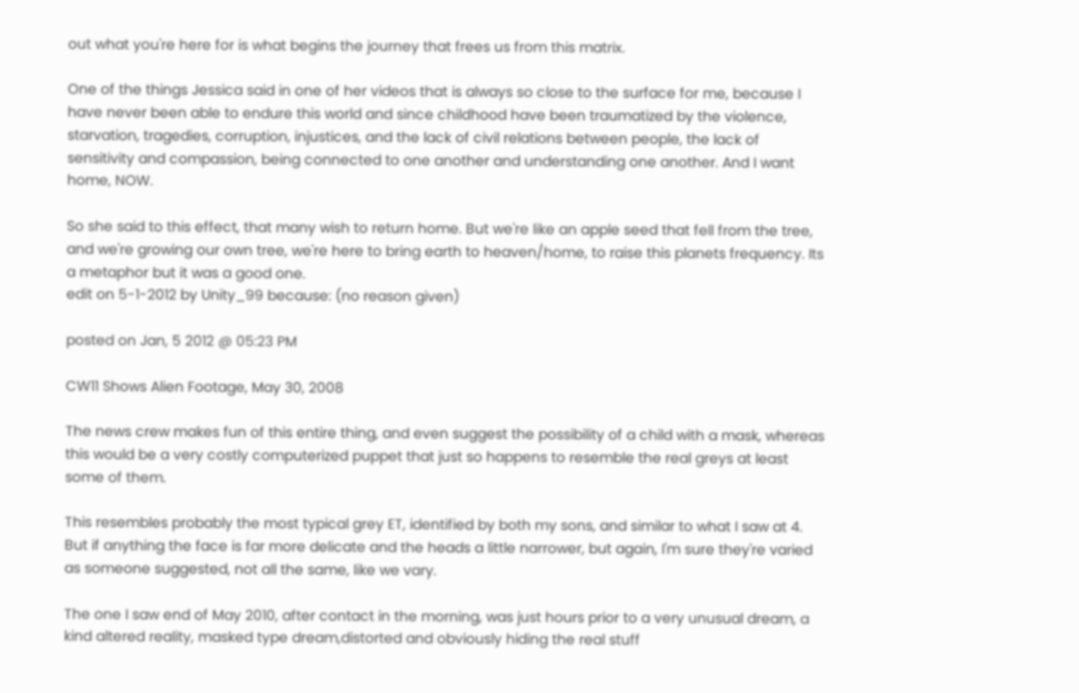out what you're here for is what begins the journey that frees us from this matrix.

One of the things Jessica said in one of her videos that is always so close to the surface for me, because I have never been able to endure this world and since childhood have been traumatized by the violence, starvation, tragedies, corruption, injustices, and the lack of civil relations between people, the lack of sensitivity and compassion, being connected to one another and understanding one another. And I want home, NOW.

So she said to this effect, that many wish to return home. But we're like an apple seed that fell from the tree, and we're growing our own tree, we're here to bring earth to heaven/home, to raise this planets frequency. Its a metaphor but it was a good one.
edit on 5-1-2012 by Unity_99 because: (no reason given)

posted on Jan, 5 2012 @ 05:23 PM

CW11 Shows Alien Footage, May 30, 2008

The news crew makes fun of this entire thing, and even suggest the possibility of a child with a mask, whereas this would be a very costly computerized puppet that just so happens to resemble the real greys at least some of them.

This resembles probably the most typical grey ET, identified by both my sons, and similar to what I saw at 4. But if anything the face is far more delicate and the heads a little narrower, but again, I'm sure they're varied as someone suggested, not all the same, like we vary.

The one I saw end of May 2010, after contact in the morning, was just hours prior to a very unusual dream, a kind altered reality, masked type dream,distorted and obviously hiding the real stuff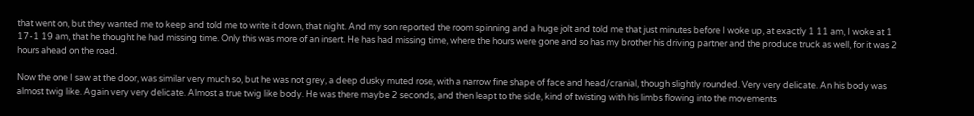that went on, but they wanted me to keep and told me to write it down, that night. And my son reported the room spinning and a huge jolt and told me that just minutes before I woke up, at exactly 1 11 am, I woke at 1 17-1 19 am, that he thought he had missing time. Only this was more of an insert. He has had missing time, where the hours were gone and so has my brother his driving partner and the produce truck as well, for it was 2 hours ahead on the road.

Now the one I saw at the door, was similar very much so, but he was not grey, a deep dusky muted rose, with a narrow fine shape of face and head/cranial, though slightly rounded. Very very delicate. An his body was almost twig like. Again very very delicate. Almost a true twig like body. He was there maybe 2 seconds, and then leapt to the side, kind of twisting with his limbs flowing into the movements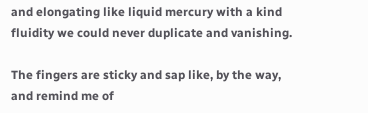and elongating like liquid mercury with a kind fluidity we could never duplicate and vanishing.

The fingers are sticky and sap like, by the way, and remind me of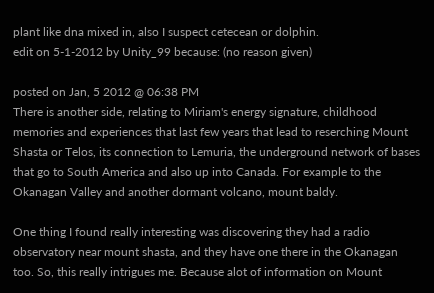plant like dna mixed in, also I suspect cetecean or dolphin.
edit on 5-1-2012 by Unity_99 because: (no reason given)

posted on Jan, 5 2012 @ 06:38 PM
There is another side, relating to Miriam's energy signature, childhood memories and experiences that last few years that lead to reserching Mount Shasta or Telos, its connection to Lemuria, the underground network of bases that go to South America and also up into Canada. For example to the Okanagan Valley and another dormant volcano, mount baldy.

One thing I found really interesting was discovering they had a radio observatory near mount shasta, and they have one there in the Okanagan too. So, this really intrigues me. Because alot of information on Mount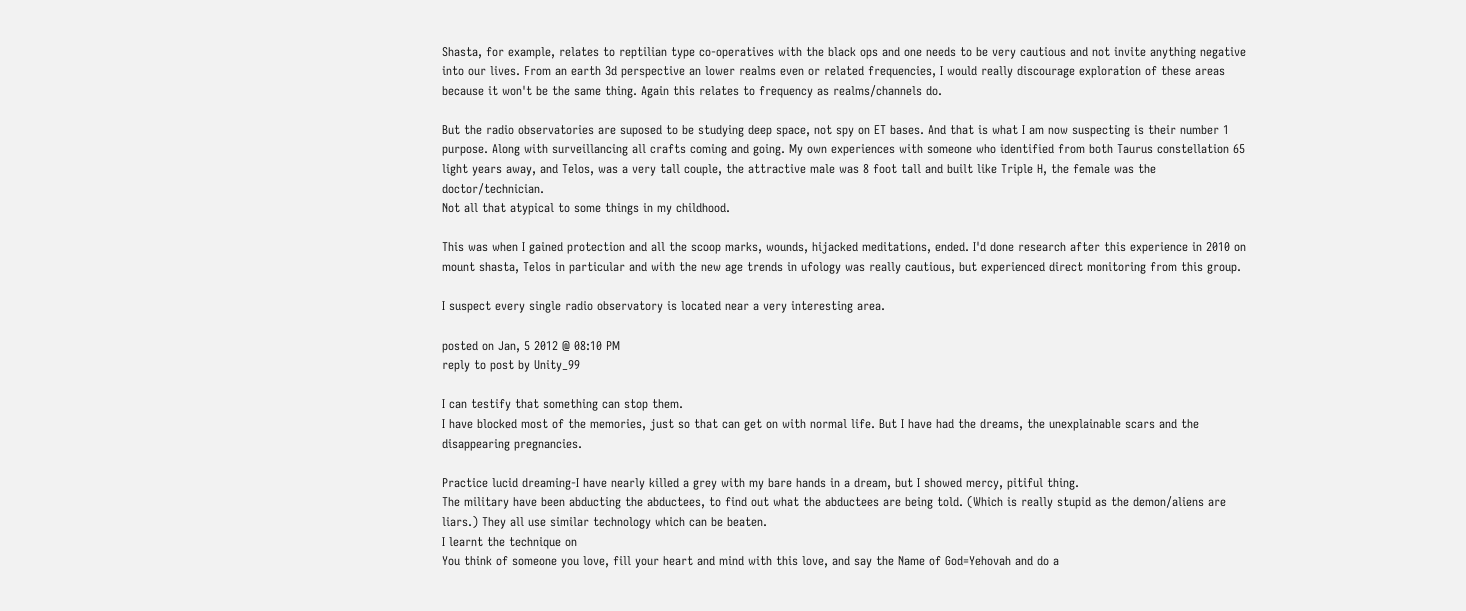Shasta, for example, relates to reptilian type co-operatives with the black ops and one needs to be very cautious and not invite anything negative into our lives. From an earth 3d perspective an lower realms even or related frequencies, I would really discourage exploration of these areas because it won't be the same thing. Again this relates to frequency as realms/channels do.

But the radio observatories are suposed to be studying deep space, not spy on ET bases. And that is what I am now suspecting is their number 1 purpose. Along with surveillancing all crafts coming and going. My own experiences with someone who identified from both Taurus constellation 65 light years away, and Telos, was a very tall couple, the attractive male was 8 foot tall and built like Triple H, the female was the doctor/technician.
Not all that atypical to some things in my childhood.

This was when I gained protection and all the scoop marks, wounds, hijacked meditations, ended. I'd done research after this experience in 2010 on mount shasta, Telos in particular and with the new age trends in ufology was really cautious, but experienced direct monitoring from this group.

I suspect every single radio observatory is located near a very interesting area.

posted on Jan, 5 2012 @ 08:10 PM
reply to post by Unity_99

I can testify that something can stop them.
I have blocked most of the memories, just so that can get on with normal life. But I have had the dreams, the unexplainable scars and the disappearing pregnancies.

Practice lucid dreaming-I have nearly killed a grey with my bare hands in a dream, but I showed mercy, pitiful thing.
The military have been abducting the abductees, to find out what the abductees are being told. (Which is really stupid as the demon/aliens are liars.) They all use similar technology which can be beaten.
I learnt the technique on
You think of someone you love, fill your heart and mind with this love, and say the Name of God=Yehovah and do a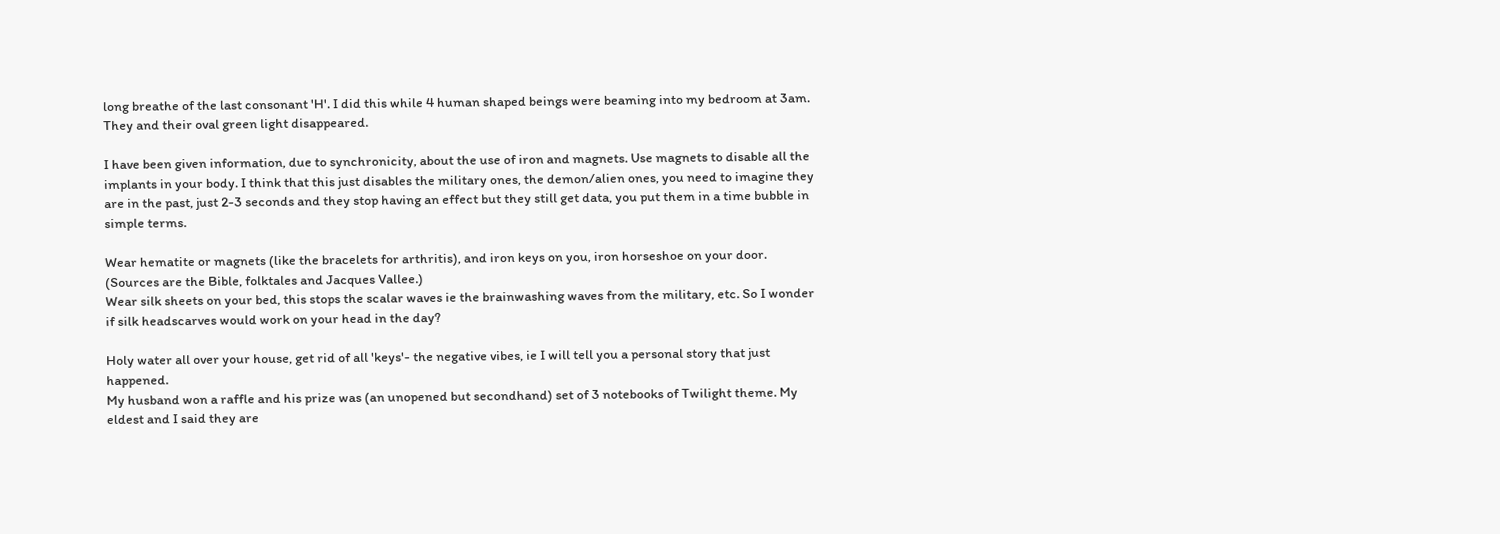long breathe of the last consonant 'H'. I did this while 4 human shaped beings were beaming into my bedroom at 3am. They and their oval green light disappeared.

I have been given information, due to synchronicity, about the use of iron and magnets. Use magnets to disable all the implants in your body. I think that this just disables the military ones, the demon/alien ones, you need to imagine they are in the past, just 2-3 seconds and they stop having an effect but they still get data, you put them in a time bubble in simple terms.

Wear hematite or magnets (like the bracelets for arthritis), and iron keys on you, iron horseshoe on your door. (Sources are the Bible, folktales and Jacques Vallee.)
Wear silk sheets on your bed, this stops the scalar waves ie the brainwashing waves from the military, etc. So I wonder if silk headscarves would work on your head in the day?

Holy water all over your house, get rid of all 'keys'- the negative vibes, ie I will tell you a personal story that just happened.
My husband won a raffle and his prize was (an unopened but secondhand) set of 3 notebooks of Twilight theme. My eldest and I said they are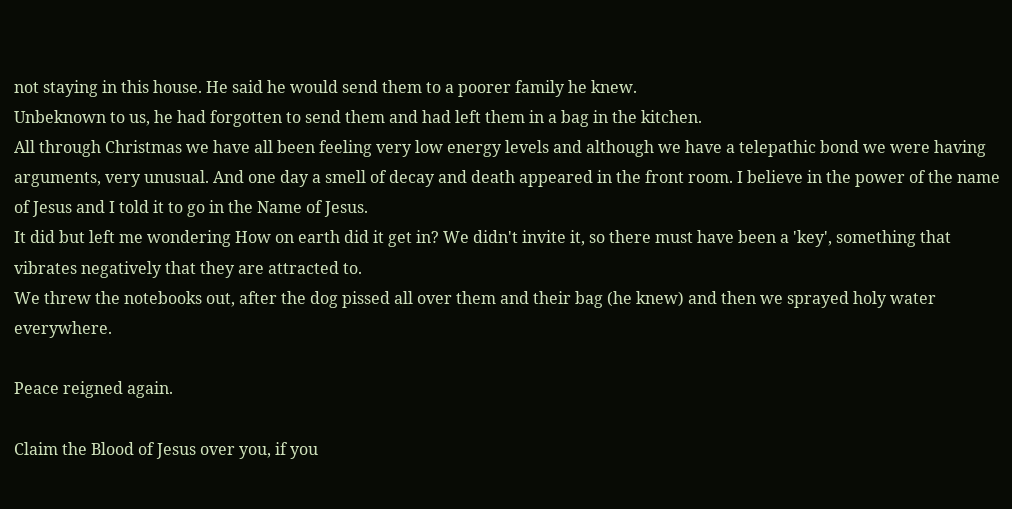not staying in this house. He said he would send them to a poorer family he knew.
Unbeknown to us, he had forgotten to send them and had left them in a bag in the kitchen.
All through Christmas we have all been feeling very low energy levels and although we have a telepathic bond we were having arguments, very unusual. And one day a smell of decay and death appeared in the front room. I believe in the power of the name of Jesus and I told it to go in the Name of Jesus.
It did but left me wondering How on earth did it get in? We didn't invite it, so there must have been a 'key', something that vibrates negatively that they are attracted to.
We threw the notebooks out, after the dog pissed all over them and their bag (he knew) and then we sprayed holy water everywhere.

Peace reigned again.

Claim the Blood of Jesus over you, if you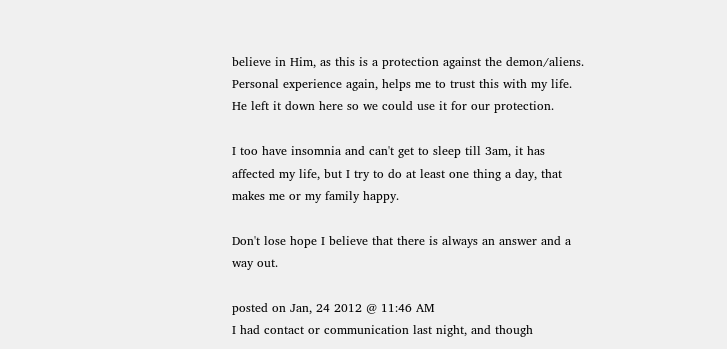believe in Him, as this is a protection against the demon/aliens. Personal experience again, helps me to trust this with my life. He left it down here so we could use it for our protection.

I too have insomnia and can't get to sleep till 3am, it has affected my life, but I try to do at least one thing a day, that makes me or my family happy.

Don't lose hope I believe that there is always an answer and a way out.

posted on Jan, 24 2012 @ 11:46 AM
I had contact or communication last night, and though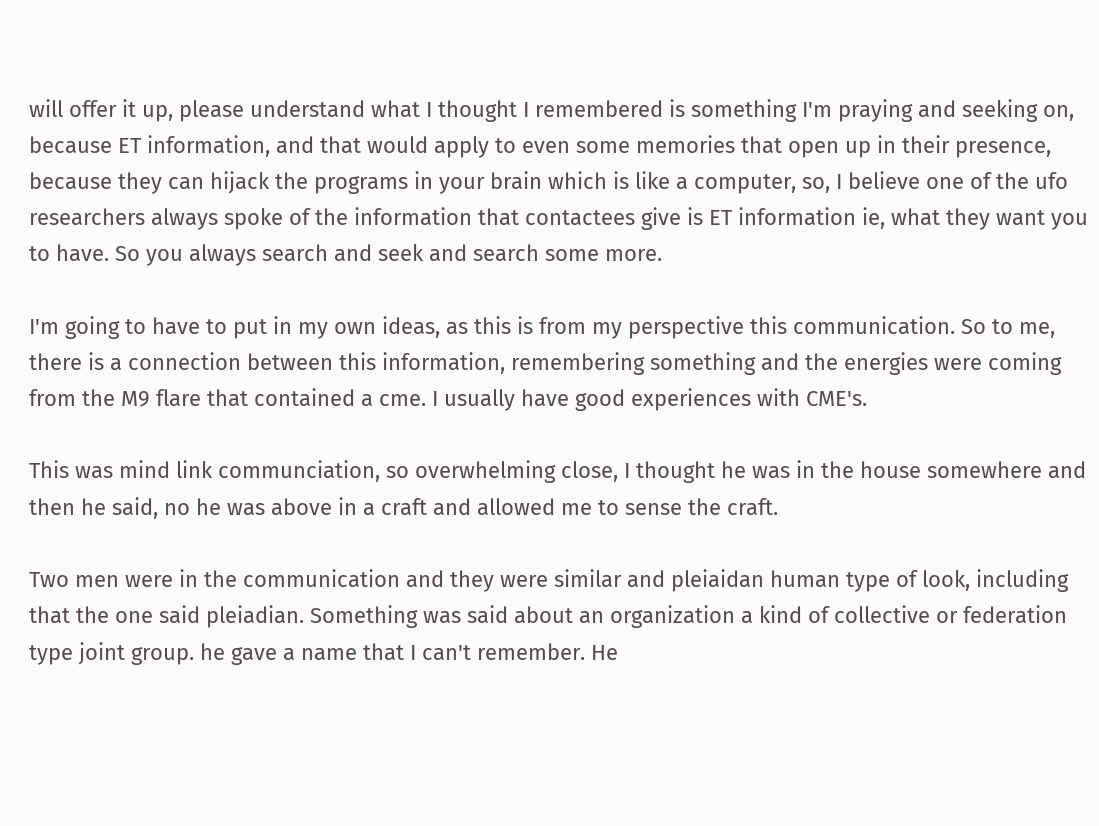will offer it up, please understand what I thought I remembered is something I'm praying and seeking on, because ET information, and that would apply to even some memories that open up in their presence, because they can hijack the programs in your brain which is like a computer, so, I believe one of the ufo researchers always spoke of the information that contactees give is ET information ie, what they want you to have. So you always search and seek and search some more.

I'm going to have to put in my own ideas, as this is from my perspective this communication. So to me, there is a connection between this information, remembering something and the energies were coming from the M9 flare that contained a cme. I usually have good experiences with CME's.

This was mind link communciation, so overwhelming close, I thought he was in the house somewhere and then he said, no he was above in a craft and allowed me to sense the craft.

Two men were in the communication and they were similar and pleiaidan human type of look, including that the one said pleiadian. Something was said about an organization a kind of collective or federation type joint group. he gave a name that I can't remember. He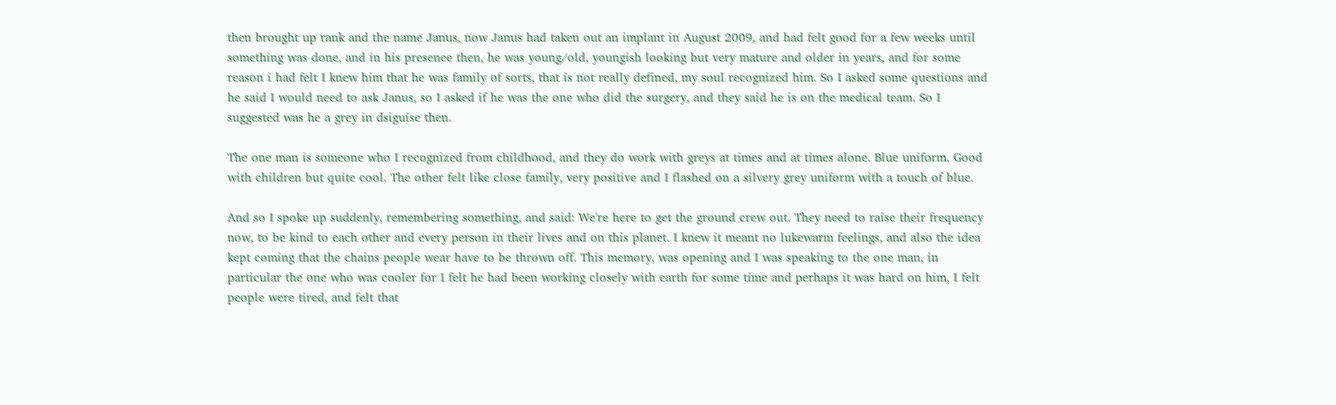then brought up rank and the name Janus, now Janus had taken out an implant in August 2009, and had felt good for a few weeks until something was done, and in his presence then, he was young/old, youngish looking but very mature and older in years, and for some reason i had felt I knew him that he was family of sorts, that is not really defined, my soul recognized him. So I asked some questions and he said I would need to ask Janus, so I asked if he was the one who did the surgery, and they said he is on the medical team. So I suggested was he a grey in dsiguise then.

The one man is someone who I recognized from childhood, and they do work with greys at times and at times alone. Blue uniform. Good with children but quite cool. The other felt like close family, very positive and I flashed on a silvery grey uniform with a touch of blue.

And so I spoke up suddenly, remembering something, and said: We're here to get the ground crew out. They need to raise their frequency now, to be kind to each other and every person in their lives and on this planet. I knew it meant no lukewarm feelings, and also the idea kept coming that the chains people wear have to be thrown off. This memory, was opening and I was speaking to the one man, in particular the one who was cooler for I felt he had been working closely with earth for some time and perhaps it was hard on him, I felt people were tired, and felt that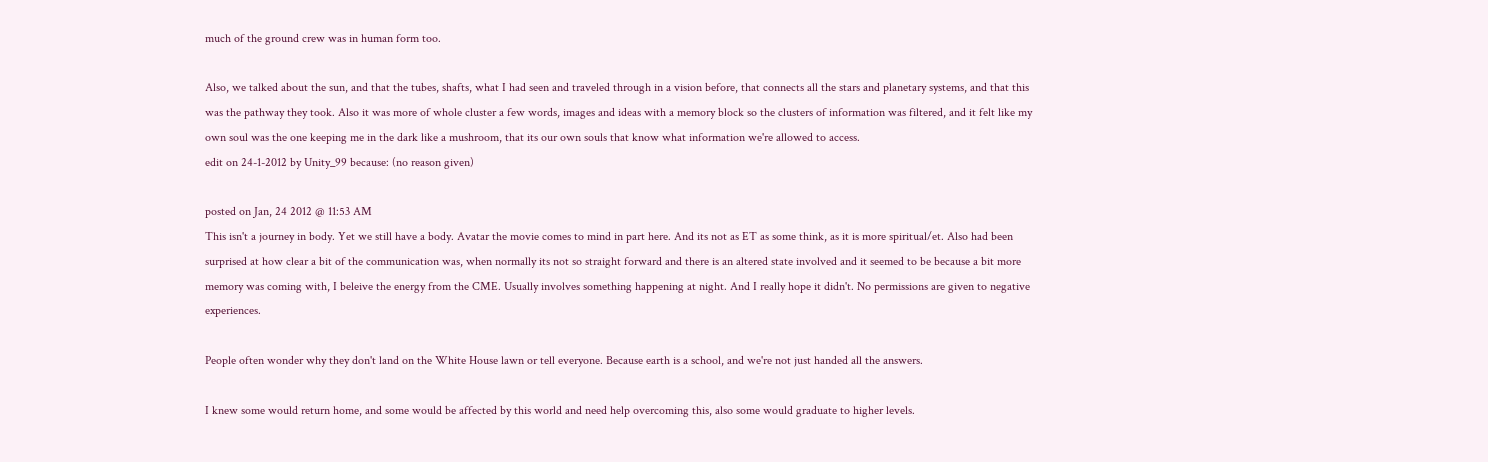much of the ground crew was in human form too.

Also, we talked about the sun, and that the tubes, shafts, what I had seen and traveled through in a vision before, that connects all the stars and planetary systems, and that this was the pathway they took. Also it was more of whole cluster a few words, images and ideas with a memory block so the clusters of information was filtered, and it felt like my own soul was the one keeping me in the dark like a mushroom, that its our own souls that know what information we're allowed to access.
edit on 24-1-2012 by Unity_99 because: (no reason given)

posted on Jan, 24 2012 @ 11:53 AM
This isn't a journey in body. Yet we still have a body. Avatar the movie comes to mind in part here. And its not as ET as some think, as it is more spiritual/et. Also had been surprised at how clear a bit of the communication was, when normally its not so straight forward and there is an altered state involved and it seemed to be because a bit more memory was coming with, I beleive the energy from the CME. Usually involves something happening at night. And I really hope it didn't. No permissions are given to negative experiences.

People often wonder why they don't land on the White House lawn or tell everyone. Because earth is a school, and we're not just handed all the answers.

I knew some would return home, and some would be affected by this world and need help overcoming this, also some would graduate to higher levels.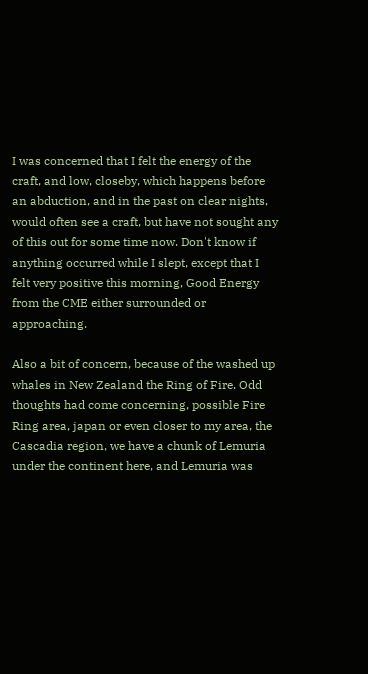I was concerned that I felt the energy of the craft, and low, closeby, which happens before an abduction, and in the past on clear nights, would often see a craft, but have not sought any of this out for some time now. Don't know if anything occurred while I slept, except that I felt very positive this morning, Good Energy from the CME either surrounded or approaching.

Also a bit of concern, because of the washed up whales in New Zealand the Ring of Fire. Odd thoughts had come concerning, possible Fire Ring area, japan or even closer to my area, the Cascadia region, we have a chunk of Lemuria under the continent here, and Lemuria was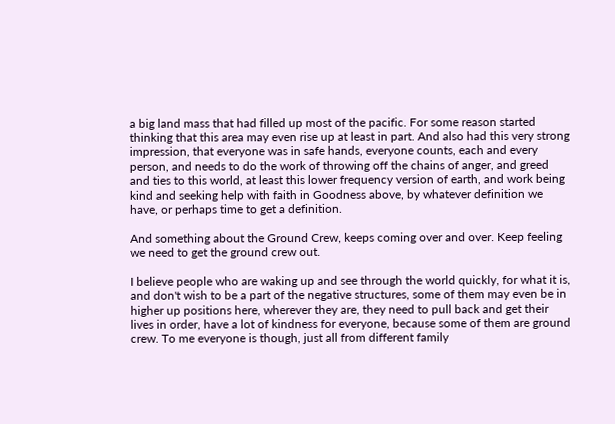a big land mass that had filled up most of the pacific. For some reason started thinking that this area may even rise up at least in part. And also had this very strong impression, that everyone was in safe hands, everyone counts, each and every person, and needs to do the work of throwing off the chains of anger, and greed and ties to this world, at least this lower frequency version of earth, and work being kind and seeking help with faith in Goodness above, by whatever definition we have, or perhaps time to get a definition.

And something about the Ground Crew, keeps coming over and over. Keep feeling we need to get the ground crew out.

I believe people who are waking up and see through the world quickly, for what it is, and don't wish to be a part of the negative structures, some of them may even be in higher up positions here, wherever they are, they need to pull back and get their lives in order, have a lot of kindness for everyone, because some of them are ground crew. To me everyone is though, just all from different family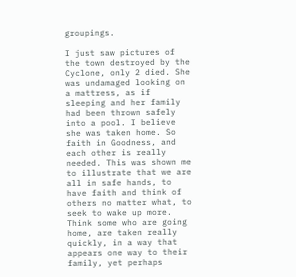groupings.

I just saw pictures of the town destroyed by the Cyclone, only 2 died. She was undamaged looking on a mattress, as if sleeping and her family had been thrown safely into a pool. I believe she was taken home. So faith in Goodness, and each other is really needed. This was shown me to illustrate that we are all in safe hands, to have faith and think of others no matter what, to seek to wake up more. Think some who are going home, are taken really quickly, in a way that appears one way to their family, yet perhaps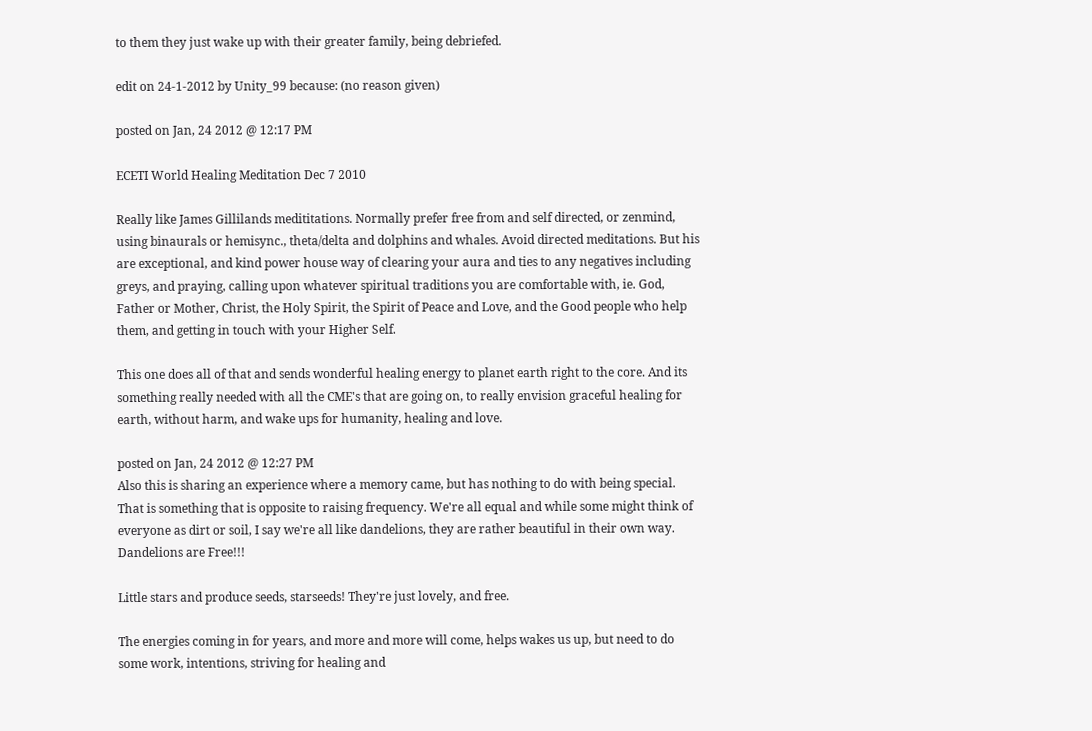to them they just wake up with their greater family, being debriefed.

edit on 24-1-2012 by Unity_99 because: (no reason given)

posted on Jan, 24 2012 @ 12:17 PM

ECETI World Healing Meditation Dec 7 2010

Really like James Gillilands medititations. Normally prefer free from and self directed, or zenmind, using binaurals or hemisync., theta/delta and dolphins and whales. Avoid directed meditations. But his are exceptional, and kind power house way of clearing your aura and ties to any negatives including greys, and praying, calling upon whatever spiritual traditions you are comfortable with, ie. God, Father or Mother, Christ, the Holy Spirit, the Spirit of Peace and Love, and the Good people who help them, and getting in touch with your Higher Self.

This one does all of that and sends wonderful healing energy to planet earth right to the core. And its something really needed with all the CME's that are going on, to really envision graceful healing for earth, without harm, and wake ups for humanity, healing and love.

posted on Jan, 24 2012 @ 12:27 PM
Also this is sharing an experience where a memory came, but has nothing to do with being special. That is something that is opposite to raising frequency. We're all equal and while some might think of everyone as dirt or soil, I say we're all like dandelions, they are rather beautiful in their own way.
Dandelions are Free!!!

Little stars and produce seeds, starseeds! They're just lovely, and free.

The energies coming in for years, and more and more will come, helps wakes us up, but need to do some work, intentions, striving for healing and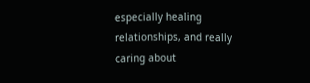especially healing relationships, and really caring about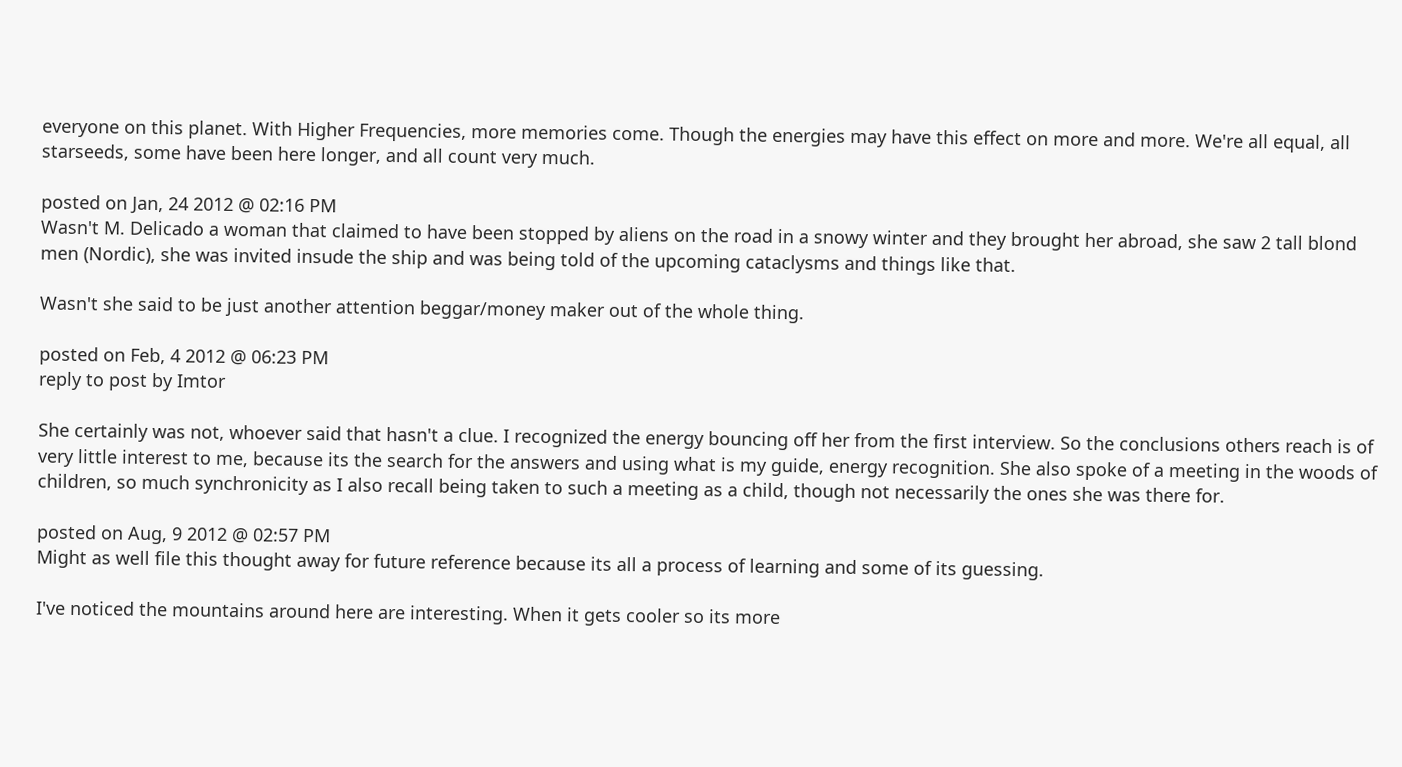everyone on this planet. With Higher Frequencies, more memories come. Though the energies may have this effect on more and more. We're all equal, all starseeds, some have been here longer, and all count very much.

posted on Jan, 24 2012 @ 02:16 PM
Wasn't M. Delicado a woman that claimed to have been stopped by aliens on the road in a snowy winter and they brought her abroad, she saw 2 tall blond men (Nordic), she was invited insude the ship and was being told of the upcoming cataclysms and things like that.

Wasn't she said to be just another attention beggar/money maker out of the whole thing.

posted on Feb, 4 2012 @ 06:23 PM
reply to post by Imtor

She certainly was not, whoever said that hasn't a clue. I recognized the energy bouncing off her from the first interview. So the conclusions others reach is of very little interest to me, because its the search for the answers and using what is my guide, energy recognition. She also spoke of a meeting in the woods of children, so much synchronicity as I also recall being taken to such a meeting as a child, though not necessarily the ones she was there for.

posted on Aug, 9 2012 @ 02:57 PM
Might as well file this thought away for future reference because its all a process of learning and some of its guessing.

I've noticed the mountains around here are interesting. When it gets cooler so its more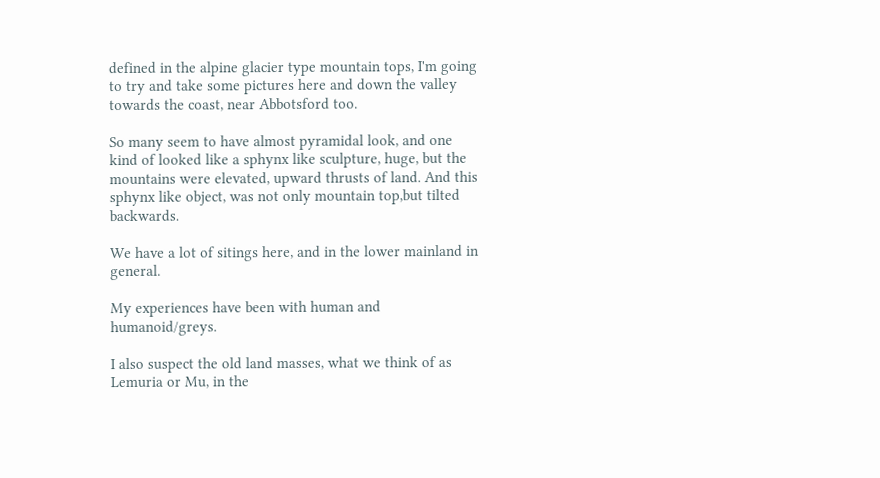defined in the alpine glacier type mountain tops, I'm going to try and take some pictures here and down the valley towards the coast, near Abbotsford too.

So many seem to have almost pyramidal look, and one kind of looked like a sphynx like sculpture, huge, but the mountains were elevated, upward thrusts of land. And this sphynx like object, was not only mountain top,but tilted backwards.

We have a lot of sitings here, and in the lower mainland in general.

My experiences have been with human and humanoid/greys.

I also suspect the old land masses, what we think of as Lemuria or Mu, in the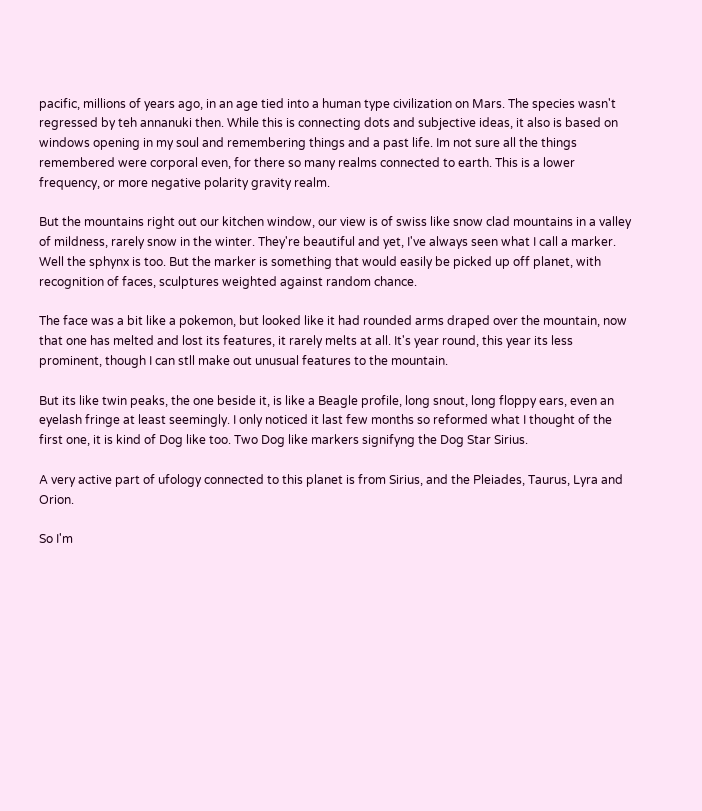pacific, millions of years ago, in an age tied into a human type civilization on Mars. The species wasn't regressed by teh annanuki then. While this is connecting dots and subjective ideas, it also is based on windows opening in my soul and remembering things and a past life. Im not sure all the things remembered were corporal even, for there so many realms connected to earth. This is a lower frequency, or more negative polarity gravity realm.

But the mountains right out our kitchen window, our view is of swiss like snow clad mountains in a valley of mildness, rarely snow in the winter. They're beautiful and yet, I've always seen what I call a marker. Well the sphynx is too. But the marker is something that would easily be picked up off planet, with recognition of faces, sculptures weighted against random chance.

The face was a bit like a pokemon, but looked like it had rounded arms draped over the mountain, now that one has melted and lost its features, it rarely melts at all. It's year round, this year its less prominent, though I can stll make out unusual features to the mountain.

But its like twin peaks, the one beside it, is like a Beagle profile, long snout, long floppy ears, even an eyelash fringe at least seemingly. I only noticed it last few months so reformed what I thought of the first one, it is kind of Dog like too. Two Dog like markers signifyng the Dog Star Sirius.

A very active part of ufology connected to this planet is from Sirius, and the Pleiades, Taurus, Lyra and Orion.

So I'm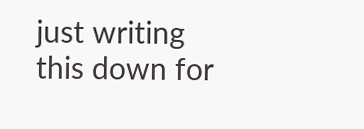just writing this down for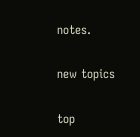notes.

new topics

top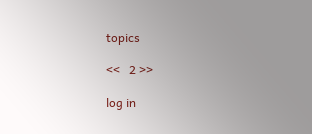topics

<<   2 >>

log in